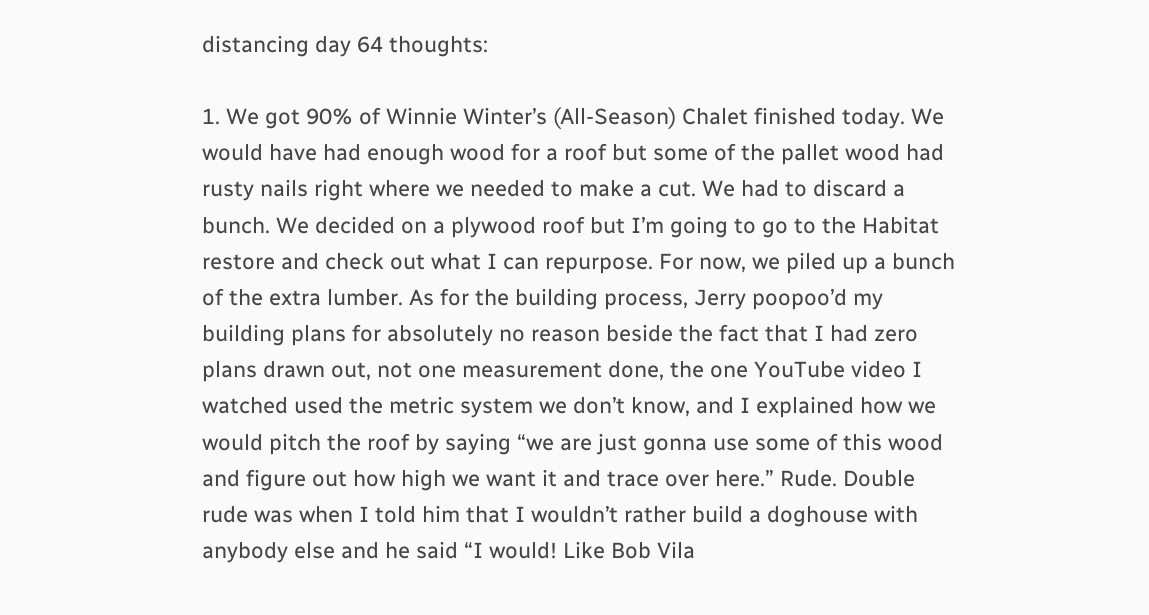distancing day 64 thoughts:

1. We got 90% of Winnie Winter’s (All-Season) Chalet finished today. We would have had enough wood for a roof but some of the pallet wood had rusty nails right where we needed to make a cut. We had to discard a bunch. We decided on a plywood roof but I’m going to go to the Habitat restore and check out what I can repurpose. For now, we piled up a bunch of the extra lumber. As for the building process, Jerry poopoo’d my building plans for absolutely no reason beside the fact that I had zero plans drawn out, not one measurement done, the one YouTube video I watched used the metric system we don’t know, and I explained how we would pitch the roof by saying “we are just gonna use some of this wood and figure out how high we want it and trace over here.” Rude. Double rude was when I told him that I wouldn’t rather build a doghouse with anybody else and he said “I would! Like Bob Vila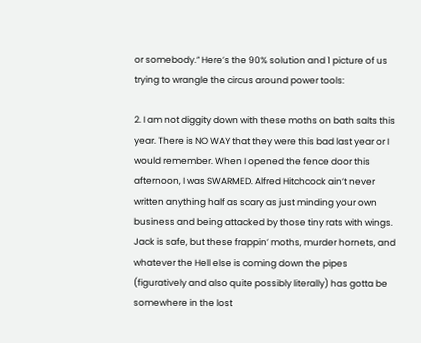or somebody.” Here’s the 90% solution and 1 picture of us trying to wrangle the circus around power tools:

2. I am not diggity down with these moths on bath salts this year. There is NO WAY that they were this bad last year or I would remember. When I opened the fence door this afternoon, I was SWARMED. Alfred Hitchcock ain’t never written anything half as scary as just minding your own business and being attacked by those tiny rats with wings. Jack is safe, but these frappin’ moths, murder hornets, and whatever the Hell else is coming down the pipes (figuratively and also quite possibly literally) has gotta be somewhere in the lost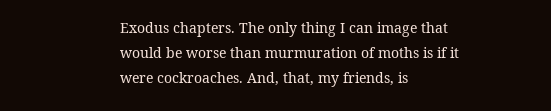Exodus chapters. The only thing I can image that would be worse than murmuration of moths is if it were cockroaches. And, that, my friends, is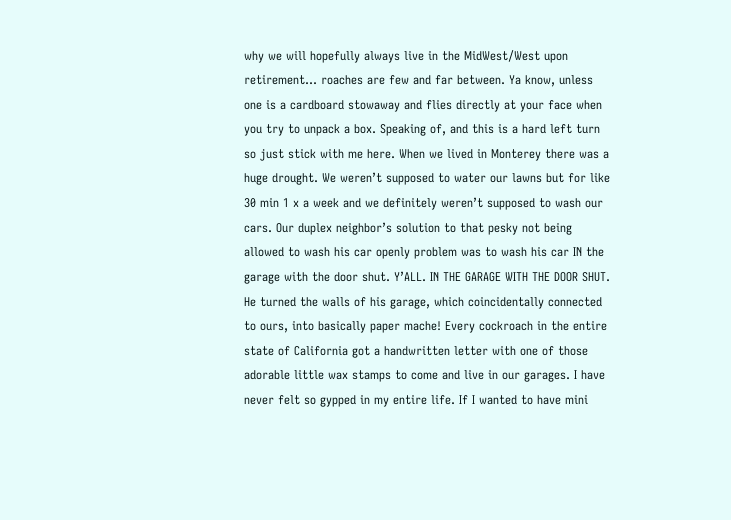why we will hopefully always live in the MidWest/West upon retirement… roaches are few and far between. Ya know, unless one is a cardboard stowaway and flies directly at your face when you try to unpack a box. Speaking of, and this is a hard left turn so just stick with me here. When we lived in Monterey there was a huge drought. We weren’t supposed to water our lawns but for like 30 min 1 x a week and we definitely weren’t supposed to wash our cars. Our duplex neighbor’s solution to that pesky not being allowed to wash his car openly problem was to wash his car IN the garage with the door shut. Y’ALL. IN THE GARAGE WITH THE DOOR SHUT. He turned the walls of his garage, which coincidentally connected to ours, into basically paper mache! Every cockroach in the entire state of California got a handwritten letter with one of those adorable little wax stamps to come and live in our garages. I have never felt so gypped in my entire life. If I wanted to have mini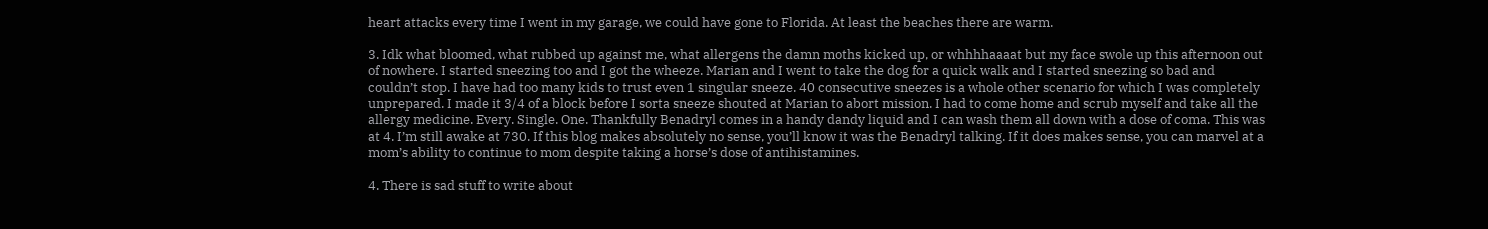heart attacks every time I went in my garage, we could have gone to Florida. At least the beaches there are warm.

3. Idk what bloomed, what rubbed up against me, what allergens the damn moths kicked up, or whhhhaaaat but my face swole up this afternoon out of nowhere. I started sneezing too and I got the wheeze. Marian and I went to take the dog for a quick walk and I started sneezing so bad and couldn’t stop. I have had too many kids to trust even 1 singular sneeze. 40 consecutive sneezes is a whole other scenario for which I was completely unprepared. I made it 3/4 of a block before I sorta sneeze shouted at Marian to abort mission. I had to come home and scrub myself and take all the allergy medicine. Every. Single. One. Thankfully Benadryl comes in a handy dandy liquid and I can wash them all down with a dose of coma. This was at 4. I’m still awake at 730. If this blog makes absolutely no sense, you’ll know it was the Benadryl talking. If it does makes sense, you can marvel at a mom’s ability to continue to mom despite taking a horse’s dose of antihistamines.

4. There is sad stuff to write about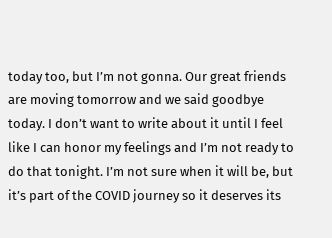today too, but I’m not gonna. Our great friends are moving tomorrow and we said goodbye today. I don’t want to write about it until I feel like I can honor my feelings and I’m not ready to do that tonight. I’m not sure when it will be, but it’s part of the COVID journey so it deserves its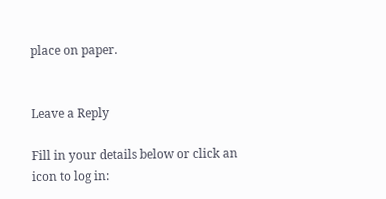place on paper.


Leave a Reply

Fill in your details below or click an icon to log in: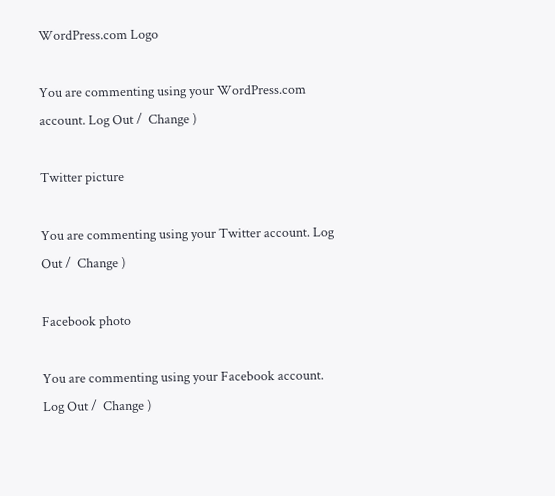WordPress.com Logo

You are commenting using your WordPress.com account. Log Out /  Change )

Twitter picture

You are commenting using your Twitter account. Log Out /  Change )

Facebook photo

You are commenting using your Facebook account. Log Out /  Change )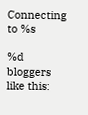Connecting to %s

%d bloggers like this: